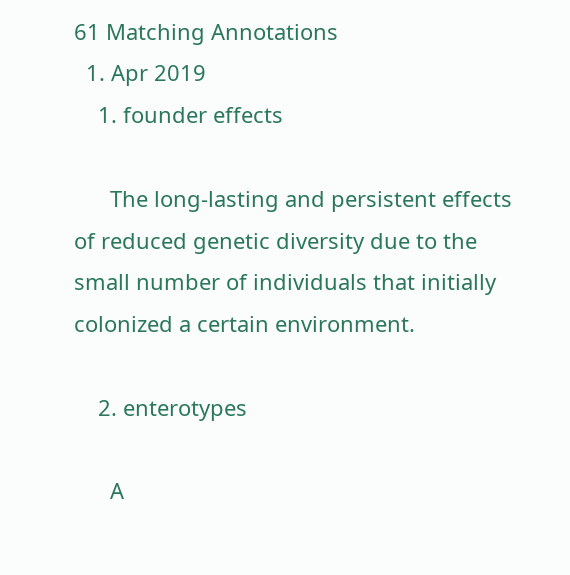61 Matching Annotations
  1. Apr 2019
    1. founder effects

      The long-lasting and persistent effects of reduced genetic diversity due to the small number of individuals that initially colonized a certain environment.

    2. enterotypes

      A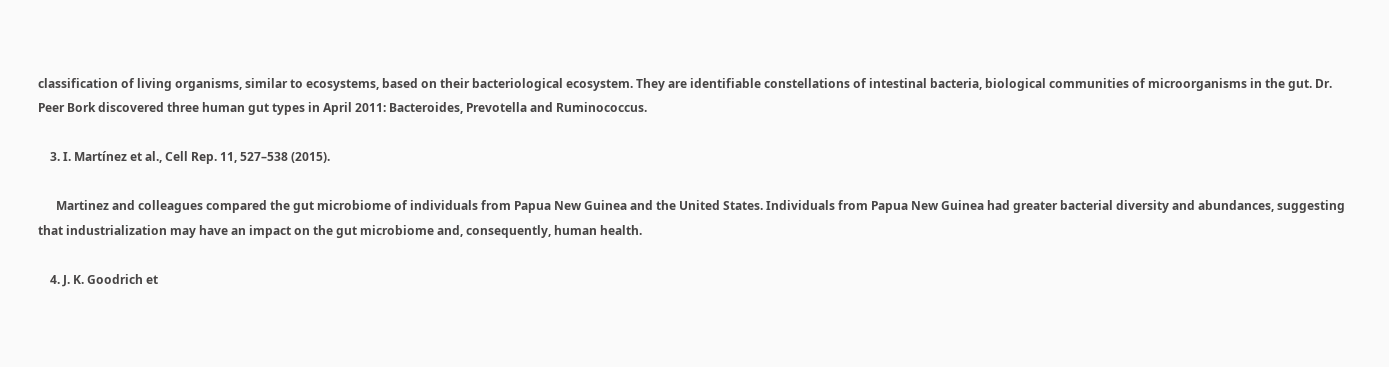classification of living organisms, similar to ecosystems, based on their bacteriological ecosystem. They are identifiable constellations of intestinal bacteria, biological communities of microorganisms in the gut. Dr. Peer Bork discovered three human gut types in April 2011: Bacteroides, Prevotella and Ruminococcus.

    3. I. Martínez et al., Cell Rep. 11, 527–538 (2015).

      Martinez and colleagues compared the gut microbiome of individuals from Papua New Guinea and the United States. Individuals from Papua New Guinea had greater bacterial diversity and abundances, suggesting that industrialization may have an impact on the gut microbiome and, consequently, human health.

    4. J. K. Goodrich et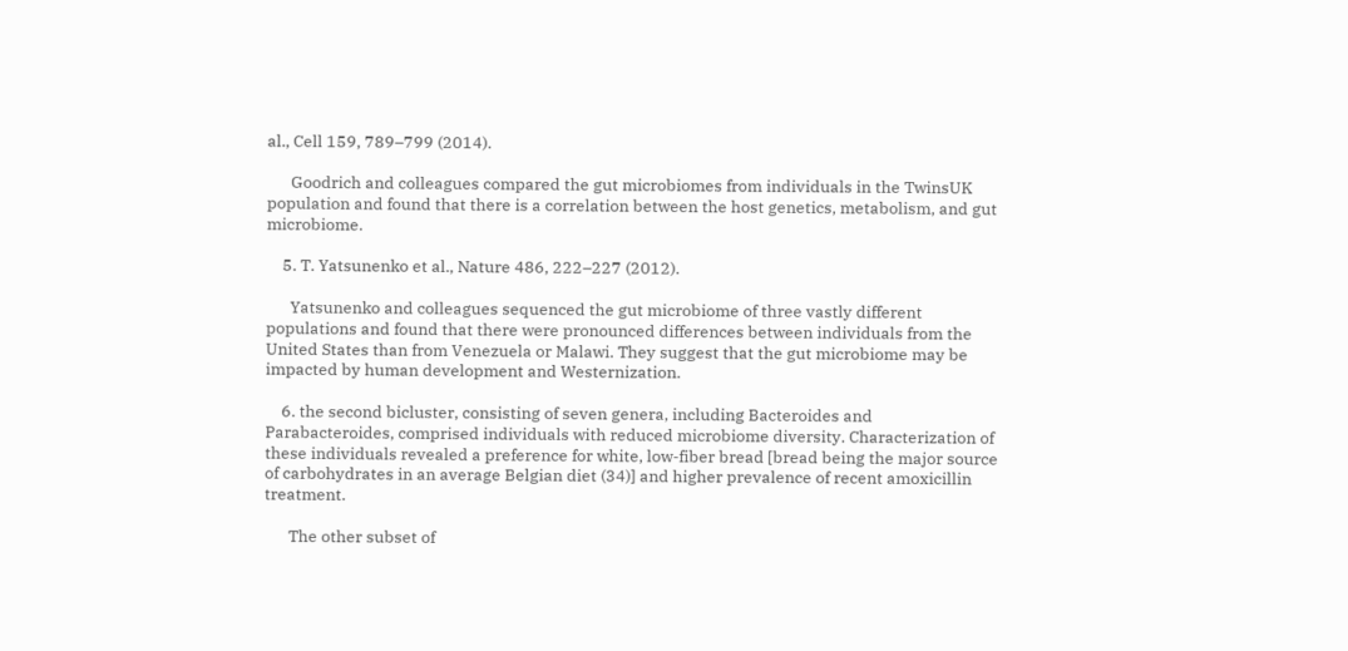al., Cell 159, 789–799 (2014).

      Goodrich and colleagues compared the gut microbiomes from individuals in the TwinsUK population and found that there is a correlation between the host genetics, metabolism, and gut microbiome.

    5. T. Yatsunenko et al., Nature 486, 222–227 (2012).

      Yatsunenko and colleagues sequenced the gut microbiome of three vastly different populations and found that there were pronounced differences between individuals from the United States than from Venezuela or Malawi. They suggest that the gut microbiome may be impacted by human development and Westernization.

    6. the second bicluster, consisting of seven genera, including Bacteroides and Parabacteroides, comprised individuals with reduced microbiome diversity. Characterization of these individuals revealed a preference for white, low-fiber bread [bread being the major source of carbohydrates in an average Belgian diet (34)] and higher prevalence of recent amoxicillin treatment.

      The other subset of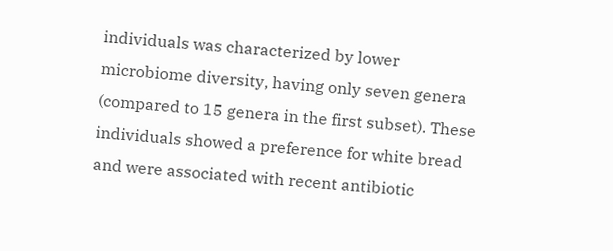individuals was characterized by lower microbiome diversity, having only seven genera (compared to 15 genera in the first subset). These individuals showed a preference for white bread and were associated with recent antibiotic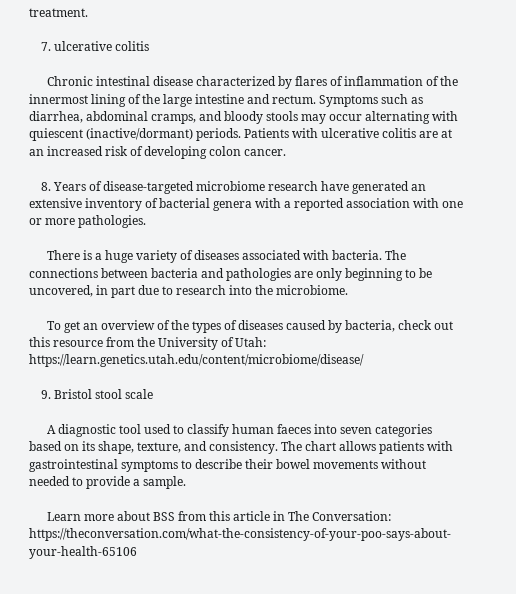treatment.

    7. ulcerative colitis

      Chronic intestinal disease characterized by flares of inflammation of the innermost lining of the large intestine and rectum. Symptoms such as diarrhea, abdominal cramps, and bloody stools may occur alternating with quiescent (inactive/dormant) periods. Patients with ulcerative colitis are at an increased risk of developing colon cancer.

    8. Years of disease-targeted microbiome research have generated an extensive inventory of bacterial genera with a reported association with one or more pathologies.

      There is a huge variety of diseases associated with bacteria. The connections between bacteria and pathologies are only beginning to be uncovered, in part due to research into the microbiome.

      To get an overview of the types of diseases caused by bacteria, check out this resource from the University of Utah: https://learn.genetics.utah.edu/content/microbiome/disease/

    9. Bristol stool scale

      A diagnostic tool used to classify human faeces into seven categories based on its shape, texture, and consistency. The chart allows patients with gastrointestinal symptoms to describe their bowel movements without needed to provide a sample.

      Learn more about BSS from this article in The Conversation: https://theconversation.com/what-the-consistency-of-your-poo-says-about-your-health-65106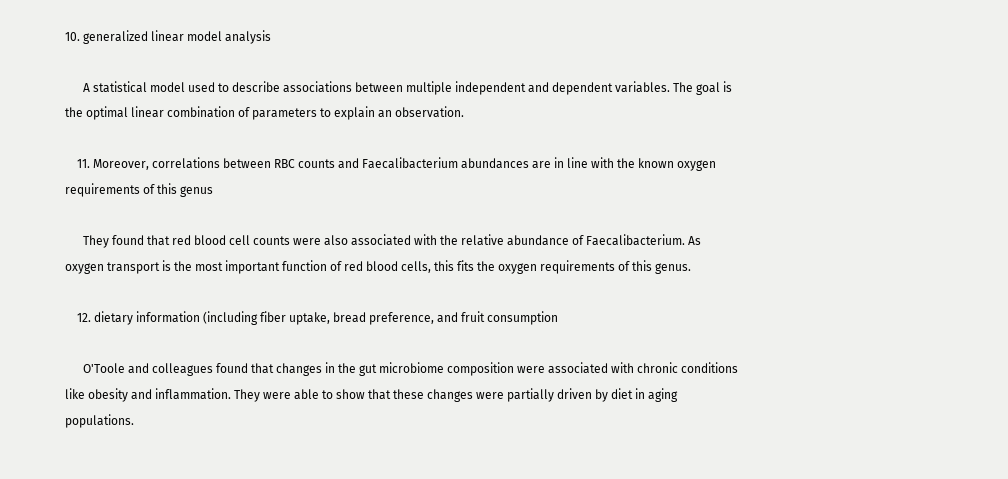10. generalized linear model analysis

      A statistical model used to describe associations between multiple independent and dependent variables. The goal is the optimal linear combination of parameters to explain an observation.

    11. Moreover, correlations between RBC counts and Faecalibacterium abundances are in line with the known oxygen requirements of this genus

      They found that red blood cell counts were also associated with the relative abundance of Faecalibacterium. As oxygen transport is the most important function of red blood cells, this fits the oxygen requirements of this genus.

    12. dietary information (including fiber uptake, bread preference, and fruit consumption

      O'Toole and colleagues found that changes in the gut microbiome composition were associated with chronic conditions like obesity and inflammation. They were able to show that these changes were partially driven by diet in aging populations.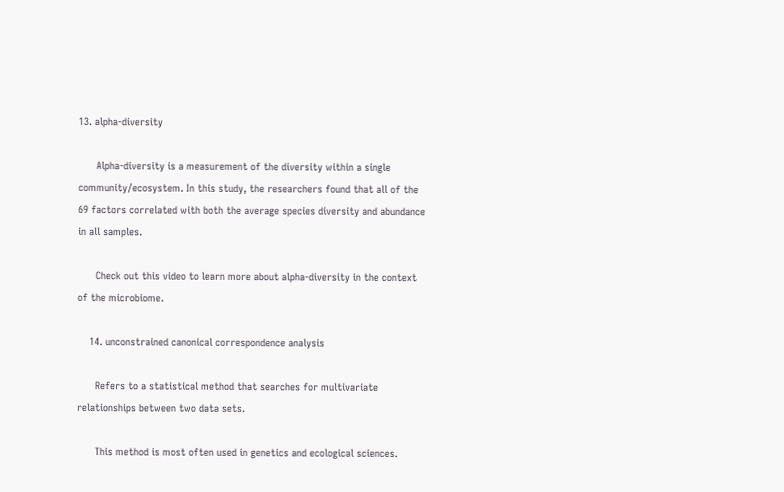13. alpha-diversity

      Alpha-diversity is a measurement of the diversity within a single community/ecosystem. In this study, the researchers found that all of the 69 factors correlated with both the average species diversity and abundance in all samples.

      Check out this video to learn more about alpha-diversity in the context of the microbiome.

    14. unconstrained canonical correspondence analysis

      Refers to a statistical method that searches for multivariate relationships between two data sets.

      This method is most often used in genetics and ecological sciences.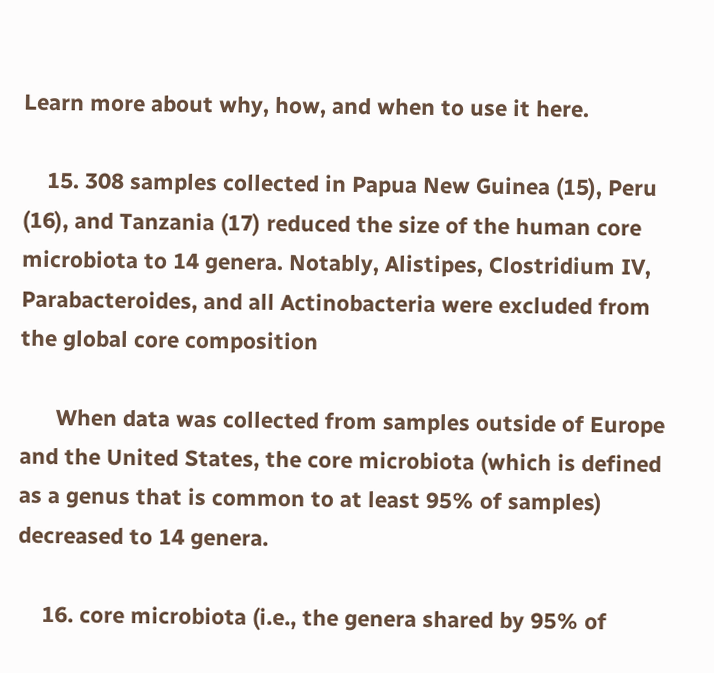Learn more about why, how, and when to use it here.

    15. 308 samples collected in Papua New Guinea (15), Peru (16), and Tanzania (17) reduced the size of the human core microbiota to 14 genera. Notably, Alistipes, Clostridium IV, Parabacteroides, and all Actinobacteria were excluded from the global core composition

      When data was collected from samples outside of Europe and the United States, the core microbiota (which is defined as a genus that is common to at least 95% of samples) decreased to 14 genera.

    16. core microbiota (i.e., the genera shared by 95% of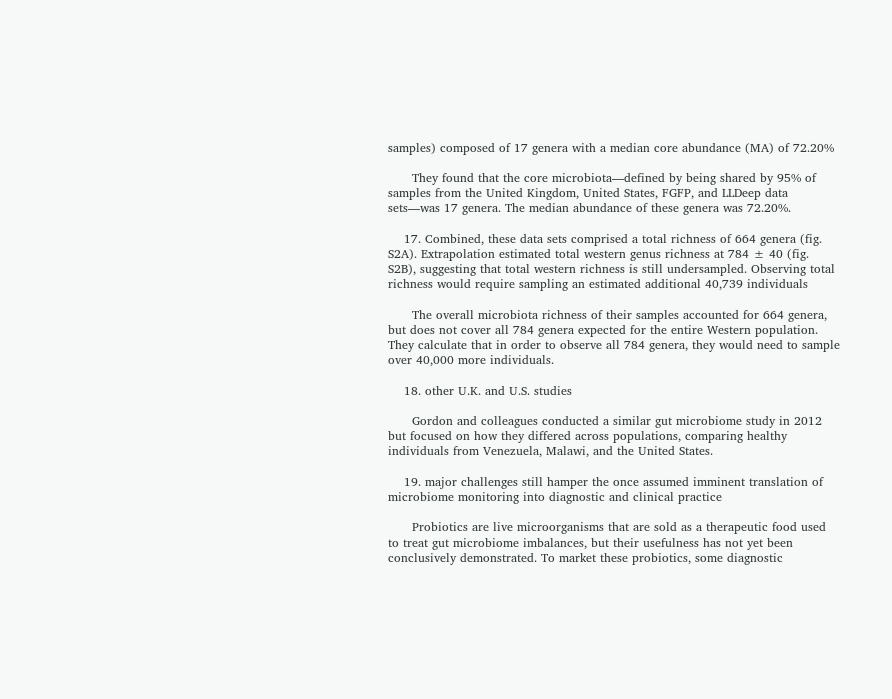samples) composed of 17 genera with a median core abundance (MA) of 72.20%

      They found that the core microbiota—defined by being shared by 95% of samples from the United Kingdom, United States, FGFP, and LLDeep data sets—was 17 genera. The median abundance of these genera was 72.20%.

    17. Combined, these data sets comprised a total richness of 664 genera (fig. S2A). Extrapolation estimated total western genus richness at 784 ± 40 (fig. S2B), suggesting that total western richness is still undersampled. Observing total richness would require sampling an estimated additional 40,739 individuals

      The overall microbiota richness of their samples accounted for 664 genera, but does not cover all 784 genera expected for the entire Western population. They calculate that in order to observe all 784 genera, they would need to sample over 40,000 more individuals.

    18. other U.K. and U.S. studies

      Gordon and colleagues conducted a similar gut microbiome study in 2012 but focused on how they differed across populations, comparing healthy individuals from Venezuela, Malawi, and the United States.

    19. major challenges still hamper the once assumed imminent translation of microbiome monitoring into diagnostic and clinical practice

      Probiotics are live microorganisms that are sold as a therapeutic food used to treat gut microbiome imbalances, but their usefulness has not yet been conclusively demonstrated. To market these probiotics, some diagnostic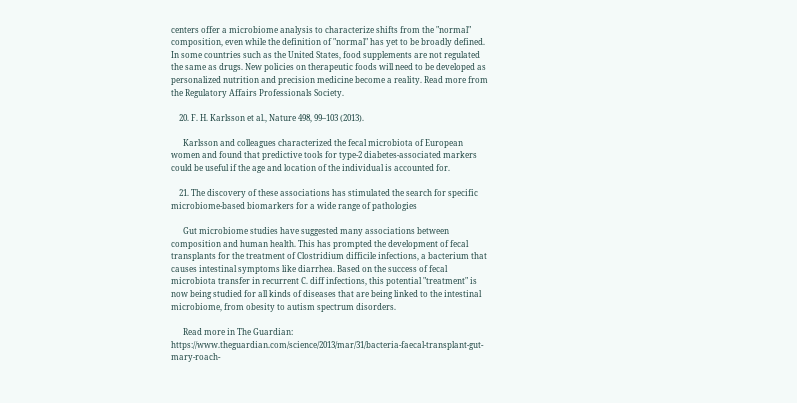centers offer a microbiome analysis to characterize shifts from the "normal" composition, even while the definition of "normal" has yet to be broadly defined. In some countries such as the United States, food supplements are not regulated the same as drugs. New policies on therapeutic foods will need to be developed as personalized nutrition and precision medicine become a reality. Read more from the Regulatory Affairs Professionals Society.

    20. F. H. Karlsson et al., Nature 498, 99–103 (2013).

      Karlsson and colleagues characterized the fecal microbiota of European women and found that predictive tools for type-2 diabetes-associated markers could be useful if the age and location of the individual is accounted for.

    21. The discovery of these associations has stimulated the search for specific microbiome-based biomarkers for a wide range of pathologies

      Gut microbiome studies have suggested many associations between composition and human health. This has prompted the development of fecal transplants for the treatment of Clostridium difficile infections, a bacterium that causes intestinal symptoms like diarrhea. Based on the success of fecal microbiota transfer in recurrent C. diff infections, this potential "treatment" is now being studied for all kinds of diseases that are being linked to the intestinal microbiome, from obesity to autism spectrum disorders.

      Read more in The Guardian: https://www.theguardian.com/science/2013/mar/31/bacteria-faecal-transplant-gut-mary-roach-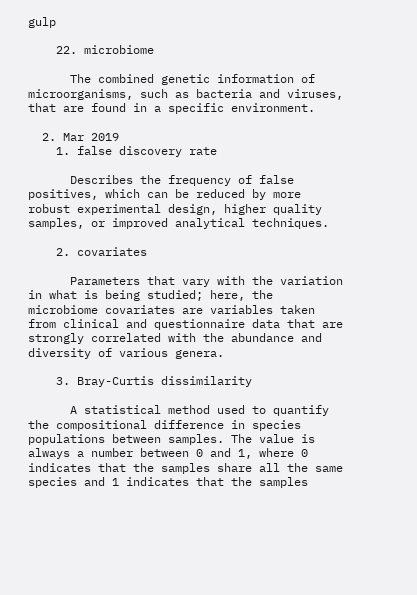gulp

    22. microbiome

      The combined genetic information of microorganisms, such as bacteria and viruses, that are found in a specific environment.

  2. Mar 2019
    1. false discovery rate

      Describes the frequency of false positives, which can be reduced by more robust experimental design, higher quality samples, or improved analytical techniques.

    2. covariates

      Parameters that vary with the variation in what is being studied; here, the microbiome covariates are variables taken from clinical and questionnaire data that are strongly correlated with the abundance and diversity of various genera.

    3. Bray-Curtis dissimilarity

      A statistical method used to quantify the compositional difference in species populations between samples. The value is always a number between 0 and 1, where 0 indicates that the samples share all the same species and 1 indicates that the samples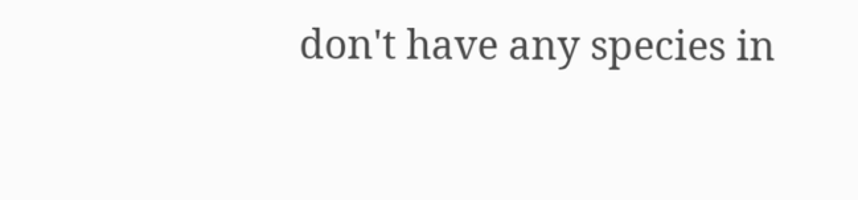don't have any species in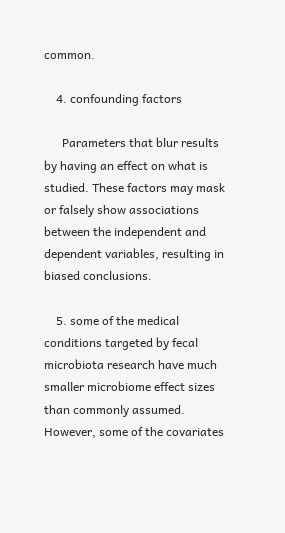common.

    4. confounding factors

      Parameters that blur results by having an effect on what is studied. These factors may mask or falsely show associations between the independent and dependent variables, resulting in biased conclusions.

    5. some of the medical conditions targeted by fecal microbiota research have much smaller microbiome effect sizes than commonly assumed. However, some of the covariates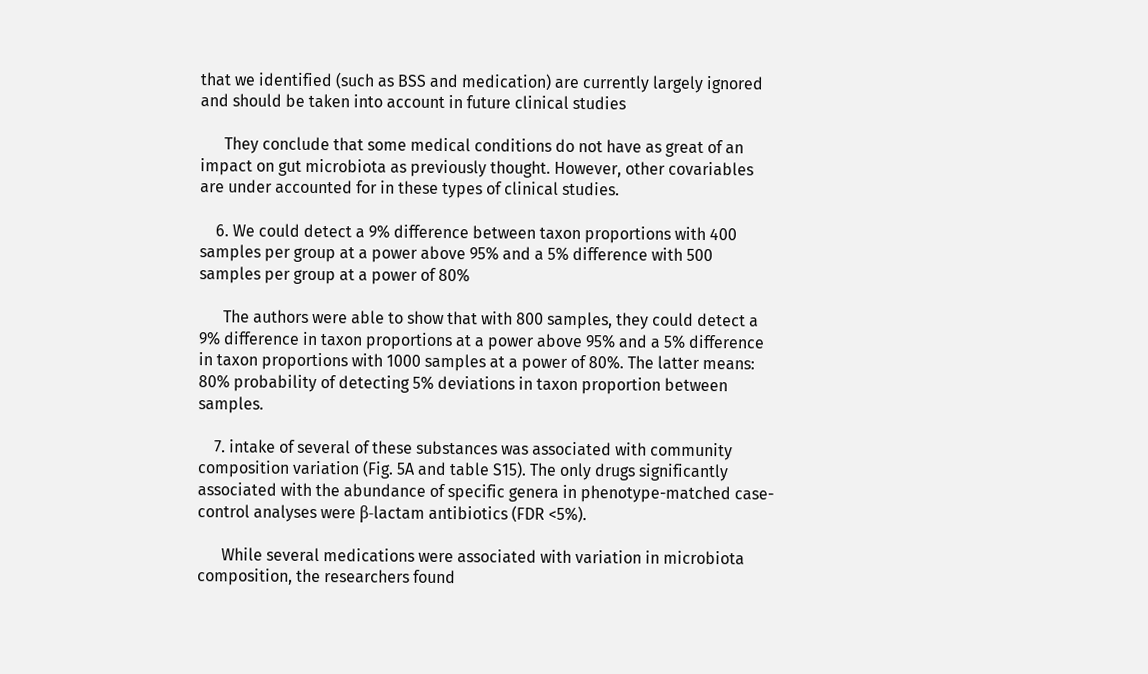that we identified (such as BSS and medication) are currently largely ignored and should be taken into account in future clinical studies

      They conclude that some medical conditions do not have as great of an impact on gut microbiota as previously thought. However, other covariables are under accounted for in these types of clinical studies.

    6. We could detect a 9% difference between taxon proportions with 400 samples per group at a power above 95% and a 5% difference with 500 samples per group at a power of 80%

      The authors were able to show that with 800 samples, they could detect a 9% difference in taxon proportions at a power above 95% and a 5% difference in taxon proportions with 1000 samples at a power of 80%. The latter means: 80% probability of detecting 5% deviations in taxon proportion between samples.

    7. intake of several of these substances was associated with community composition variation (Fig. 5A and table S15). The only drugs significantly associated with the abundance of specific genera in phenotype-matched case-control analyses were β-lactam antibiotics (FDR <5%).

      While several medications were associated with variation in microbiota composition, the researchers found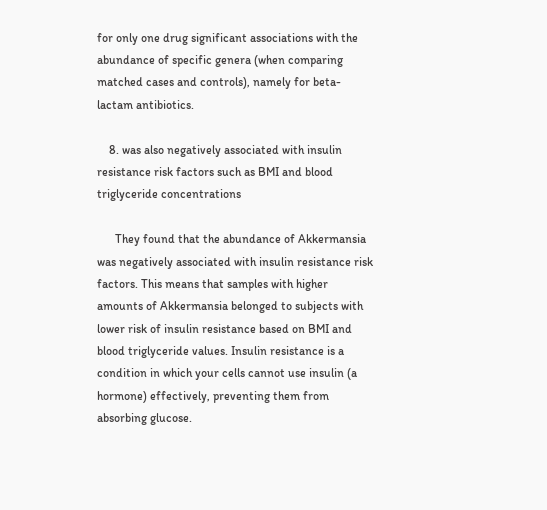for only one drug significant associations with the abundance of specific genera (when comparing matched cases and controls), namely for beta-lactam antibiotics.

    8. was also negatively associated with insulin resistance risk factors such as BMI and blood triglyceride concentrations

      They found that the abundance of Akkermansia was negatively associated with insulin resistance risk factors. This means that samples with higher amounts of Akkermansia belonged to subjects with lower risk of insulin resistance based on BMI and blood triglyceride values. Insulin resistance is a condition in which your cells cannot use insulin (a hormone) effectively, preventing them from absorbing glucose.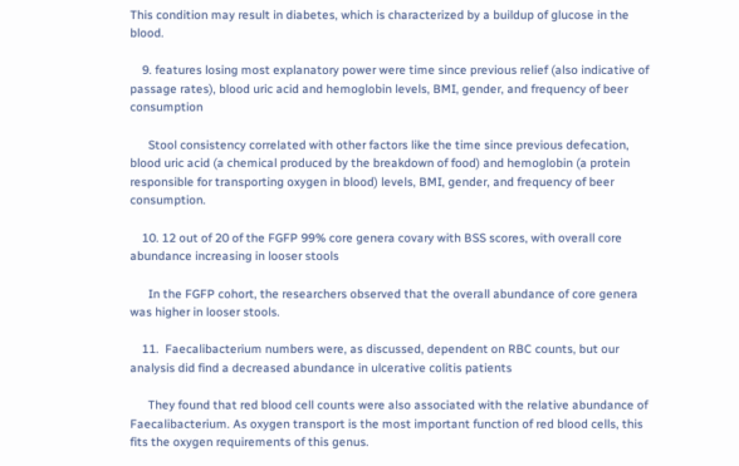This condition may result in diabetes, which is characterized by a buildup of glucose in the blood.

    9. features losing most explanatory power were time since previous relief (also indicative of passage rates), blood uric acid and hemoglobin levels, BMI, gender, and frequency of beer consumption

      Stool consistency correlated with other factors like the time since previous defecation, blood uric acid (a chemical produced by the breakdown of food) and hemoglobin (a protein responsible for transporting oxygen in blood) levels, BMI, gender, and frequency of beer consumption.

    10. 12 out of 20 of the FGFP 99% core genera covary with BSS scores, with overall core abundance increasing in looser stools

      In the FGFP cohort, the researchers observed that the overall abundance of core genera was higher in looser stools.

    11.  Faecalibacterium numbers were, as discussed, dependent on RBC counts, but our analysis did find a decreased abundance in ulcerative colitis patients

      They found that red blood cell counts were also associated with the relative abundance of Faecalibacterium. As oxygen transport is the most important function of red blood cells, this fits the oxygen requirements of this genus.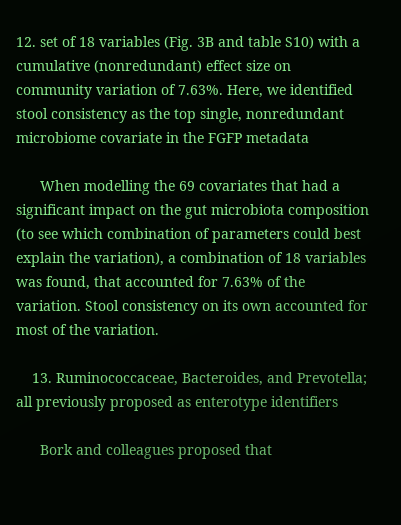12. set of 18 variables (Fig. 3B and table S10) with a cumulative (nonredundant) effect size on community variation of 7.63%. Here, we identified stool consistency as the top single, nonredundant microbiome covariate in the FGFP metadata

      When modelling the 69 covariates that had a significant impact on the gut microbiota composition (to see which combination of parameters could best explain the variation), a combination of 18 variables was found, that accounted for 7.63% of the variation. Stool consistency on its own accounted for most of the variation.

    13. Ruminococcaceae, Bacteroides, and Prevotella; all previously proposed as enterotype identifiers

      Bork and colleagues proposed that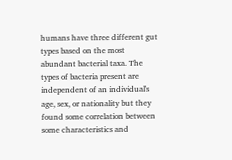humans have three different gut types based on the most abundant bacterial taxa. The types of bacteria present are independent of an individual's age, sex, or nationality but they found some correlation between some characteristics and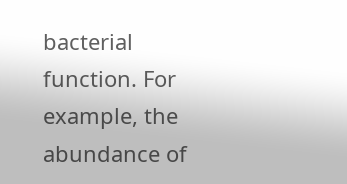bacterial function. For example, the abundance of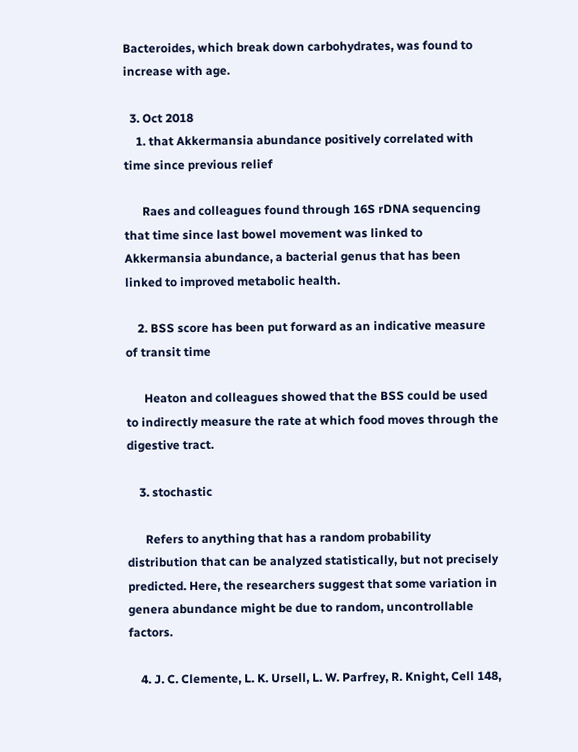Bacteroides, which break down carbohydrates, was found to increase with age.

  3. Oct 2018
    1. that Akkermansia abundance positively correlated with time since previous relief

      Raes and colleagues found through 16S rDNA sequencing that time since last bowel movement was linked to Akkermansia abundance, a bacterial genus that has been linked to improved metabolic health.

    2. BSS score has been put forward as an indicative measure of transit time

      Heaton and colleagues showed that the BSS could be used to indirectly measure the rate at which food moves through the digestive tract.

    3. stochastic

      Refers to anything that has a random probability distribution that can be analyzed statistically, but not precisely predicted. Here, the researchers suggest that some variation in genera abundance might be due to random, uncontrollable factors.

    4. J. C. Clemente, L. K. Ursell, L. W. Parfrey, R. Knight, Cell 148,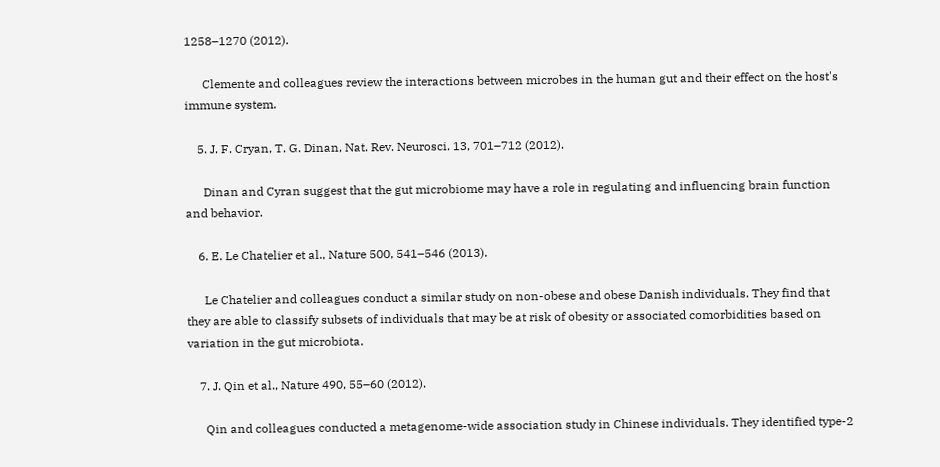1258–1270 (2012).

      Clemente and colleagues review the interactions between microbes in the human gut and their effect on the host's immune system.

    5. J. F. Cryan, T. G. Dinan, Nat. Rev. Neurosci. 13, 701–712 (2012).

      Dinan and Cyran suggest that the gut microbiome may have a role in regulating and influencing brain function and behavior.

    6. E. Le Chatelier et al., Nature 500, 541–546 (2013).

      Le Chatelier and colleagues conduct a similar study on non-obese and obese Danish individuals. They find that they are able to classify subsets of individuals that may be at risk of obesity or associated comorbidities based on variation in the gut microbiota.

    7. J. Qin et al., Nature 490, 55–60 (2012).

      Qin and colleagues conducted a metagenome-wide association study in Chinese individuals. They identified type-2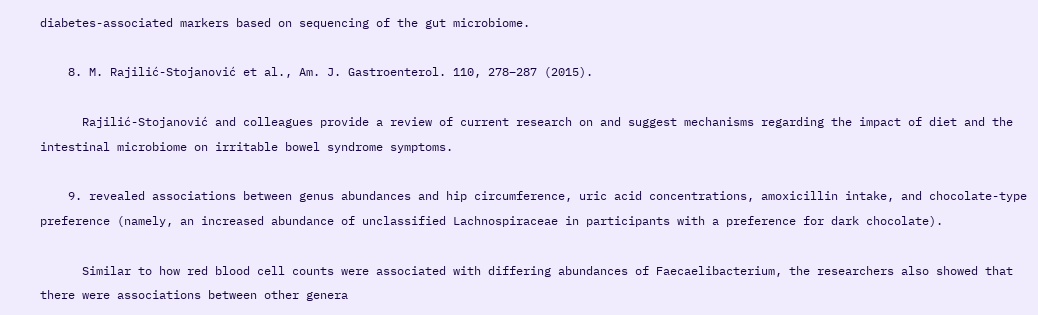diabetes-associated markers based on sequencing of the gut microbiome.

    8. M. Rajilić-Stojanović et al., Am. J. Gastroenterol. 110, 278–287 (2015).

      Rajilić-Stojanović and colleagues provide a review of current research on and suggest mechanisms regarding the impact of diet and the intestinal microbiome on irritable bowel syndrome symptoms.

    9. revealed associations between genus abundances and hip circumference, uric acid concentrations, amoxicillin intake, and chocolate-type preference (namely, an increased abundance of unclassified Lachnospiraceae in participants with a preference for dark chocolate).

      Similar to how red blood cell counts were associated with differing abundances of Faecaelibacterium, the researchers also showed that there were associations between other genera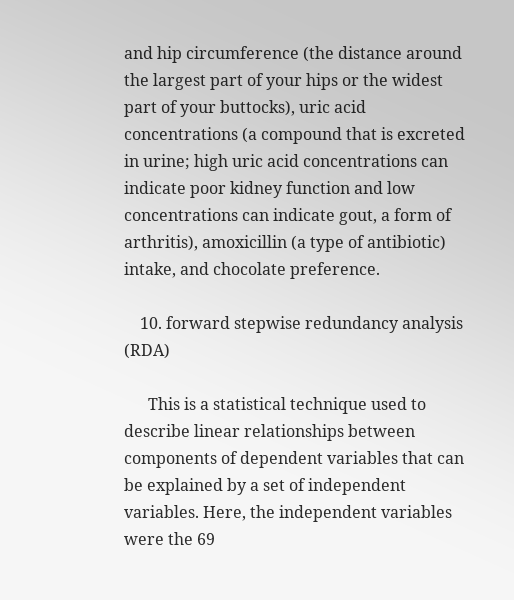and hip circumference (the distance around the largest part of your hips or the widest part of your buttocks), uric acid concentrations (a compound that is excreted in urine; high uric acid concentrations can indicate poor kidney function and low concentrations can indicate gout, a form of arthritis), amoxicillin (a type of antibiotic) intake, and chocolate preference.

    10. forward stepwise redundancy analysis (RDA)

      This is a statistical technique used to describe linear relationships between components of dependent variables that can be explained by a set of independent variables. Here, the independent variables were the 69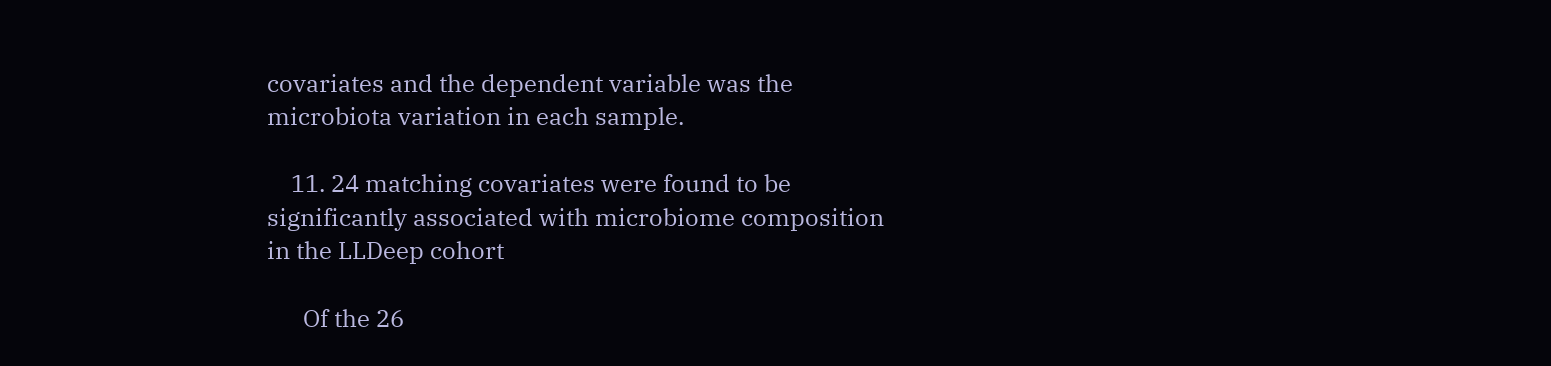covariates and the dependent variable was the microbiota variation in each sample.

    11. 24 matching covariates were found to be significantly associated with microbiome composition in the LLDeep cohort

      Of the 26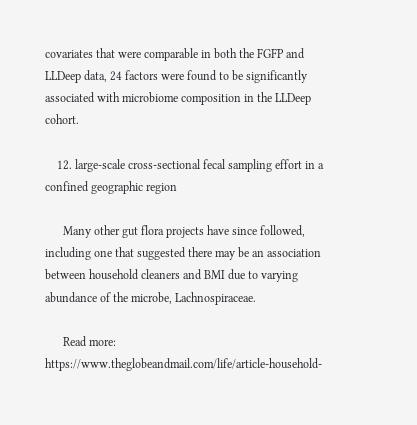covariates that were comparable in both the FGFP and LLDeep data, 24 factors were found to be significantly associated with microbiome composition in the LLDeep cohort.

    12. large-scale cross-sectional fecal sampling effort in a confined geographic region

      Many other gut flora projects have since followed, including one that suggested there may be an association between household cleaners and BMI due to varying abundance of the microbe, Lachnospiraceae.

      Read more: https://www.theglobeandmail.com/life/article-household-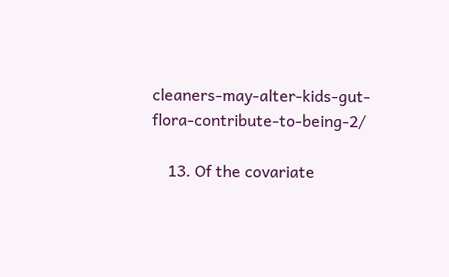cleaners-may-alter-kids-gut-flora-contribute-to-being-2/

    13. Of the covariate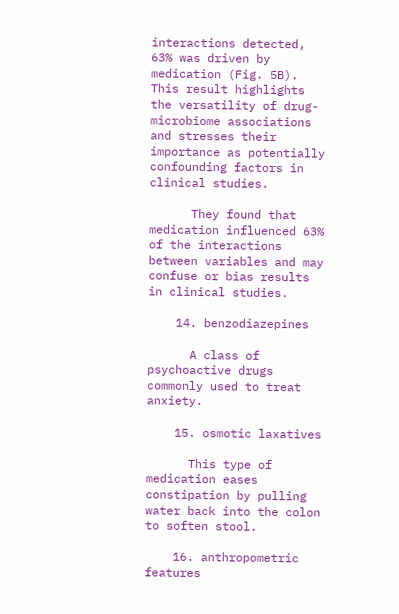interactions detected, 63% was driven by medication (Fig. 5B). This result highlights the versatility of drug-microbiome associations and stresses their importance as potentially confounding factors in clinical studies.

      They found that medication influenced 63% of the interactions between variables and may confuse or bias results in clinical studies.

    14. benzodiazepines

      A class of psychoactive drugs commonly used to treat anxiety.

    15. osmotic laxatives

      This type of medication eases constipation by pulling water back into the colon to soften stool.

    16. anthropometric features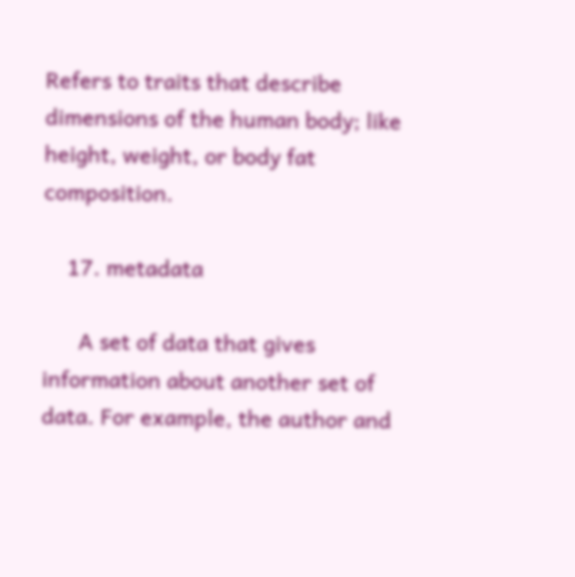Refers to traits that describe dimensions of the human body; like height, weight, or body fat composition.

    17. metadata

      A set of data that gives information about another set of data. For example, the author and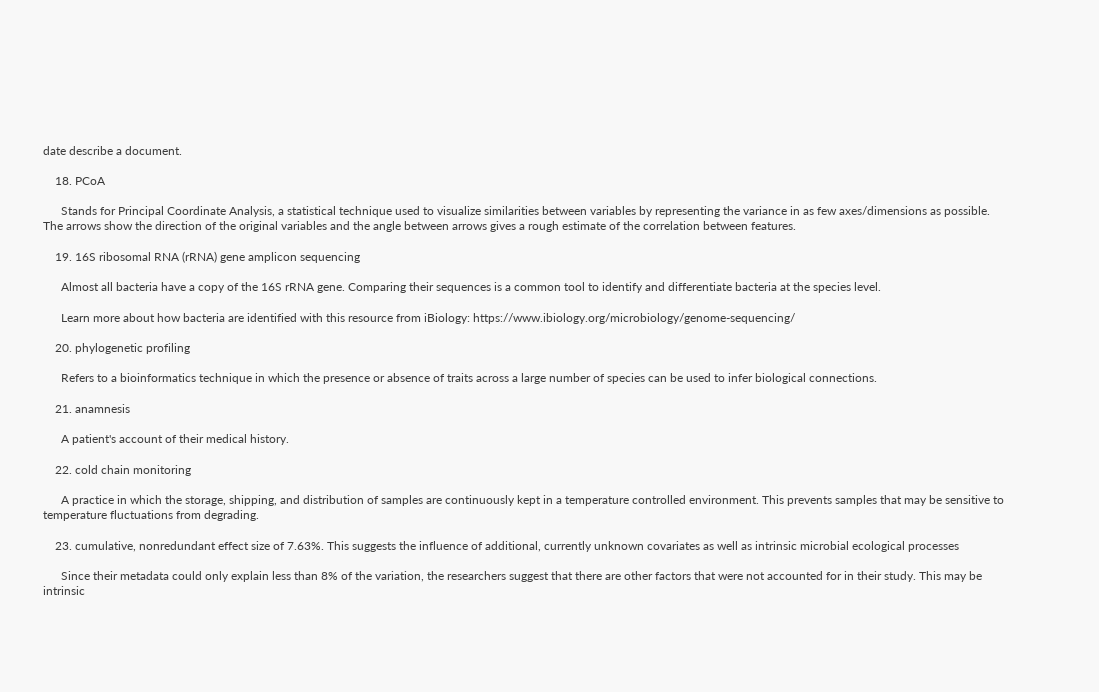date describe a document.

    18. PCoA

      Stands for Principal Coordinate Analysis, a statistical technique used to visualize similarities between variables by representing the variance in as few axes/dimensions as possible. The arrows show the direction of the original variables and the angle between arrows gives a rough estimate of the correlation between features.

    19. 16S ribosomal RNA (rRNA) gene amplicon sequencing

      Almost all bacteria have a copy of the 16S rRNA gene. Comparing their sequences is a common tool to identify and differentiate bacteria at the species level.

      Learn more about how bacteria are identified with this resource from iBiology: https://www.ibiology.org/microbiology/genome-sequencing/

    20. phylogenetic profiling

      Refers to a bioinformatics technique in which the presence or absence of traits across a large number of species can be used to infer biological connections.

    21. anamnesis

      A patient's account of their medical history.

    22. cold chain monitoring

      A practice in which the storage, shipping, and distribution of samples are continuously kept in a temperature controlled environment. This prevents samples that may be sensitive to temperature fluctuations from degrading.

    23. cumulative, nonredundant effect size of 7.63%. This suggests the influence of additional, currently unknown covariates as well as intrinsic microbial ecological processes

      Since their metadata could only explain less than 8% of the variation, the researchers suggest that there are other factors that were not accounted for in their study. This may be intrinsic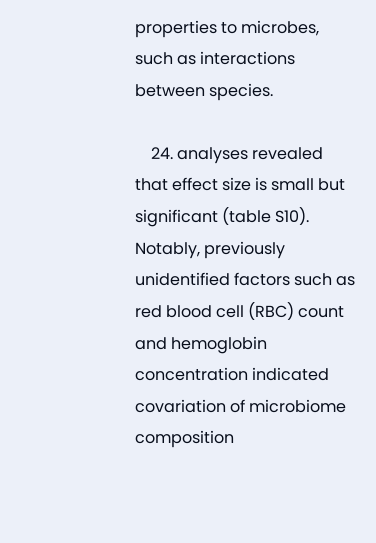properties to microbes, such as interactions between species.

    24. analyses revealed that effect size is small but significant (table S10). Notably, previously unidentified factors such as red blood cell (RBC) count and hemoglobin concentration indicated covariation of microbiome composition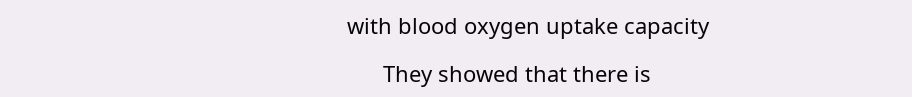with blood oxygen uptake capacity

      They showed that there is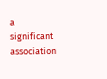a significant association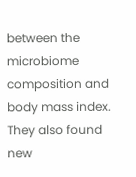between the microbiome composition and body mass index. They also found new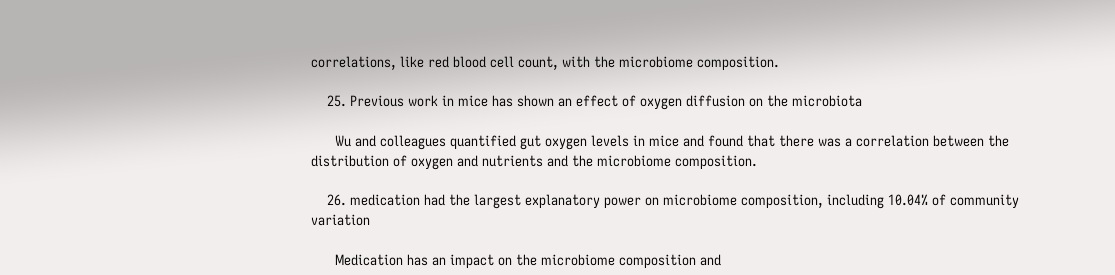correlations, like red blood cell count, with the microbiome composition.

    25. Previous work in mice has shown an effect of oxygen diffusion on the microbiota

      Wu and colleagues quantified gut oxygen levels in mice and found that there was a correlation between the distribution of oxygen and nutrients and the microbiome composition.

    26. medication had the largest explanatory power on microbiome composition, including 10.04% of community variation

      Medication has an impact on the microbiome composition and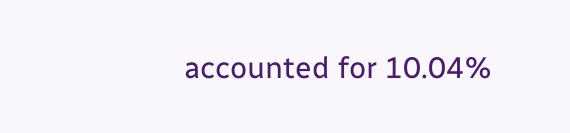accounted for 10.04%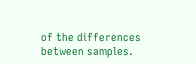of the differences between samples.